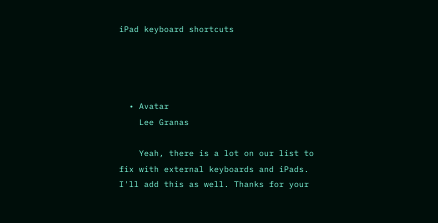iPad keyboard shortcuts




  • Avatar
    Lee Granas

    Yeah, there is a lot on our list to fix with external keyboards and iPads. I'll add this as well. Thanks for your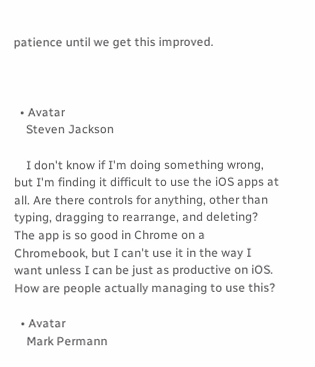patience until we get this improved.



  • Avatar
    Steven Jackson

    I don't know if I'm doing something wrong, but I'm finding it difficult to use the iOS apps at all. Are there controls for anything, other than typing, dragging to rearrange, and deleting? The app is so good in Chrome on a Chromebook, but I can't use it in the way I want unless I can be just as productive on iOS. How are people actually managing to use this?

  • Avatar
    Mark Permann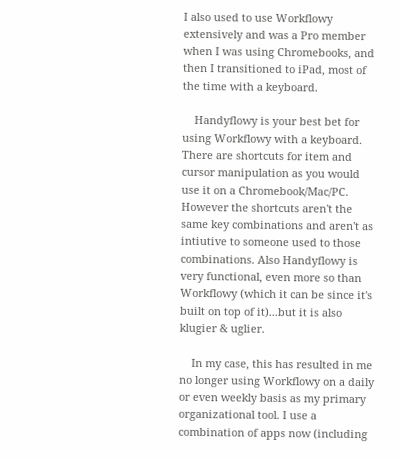I also used to use Workflowy extensively and was a Pro member when I was using Chromebooks, and then I transitioned to iPad, most of the time with a keyboard.

    Handyflowy is your best bet for using Workflowy with a keyboard. There are shortcuts for item and cursor manipulation as you would use it on a Chromebook/Mac/PC. However the shortcuts aren't the same key combinations and aren't as intiutive to someone used to those combinations. Also Handyflowy is very functional, even more so than Workflowy (which it can be since it's built on top of it)...but it is also klugier & uglier.

    In my case, this has resulted in me no longer using Workflowy on a daily or even weekly basis as my primary organizational tool. I use a combination of apps now (including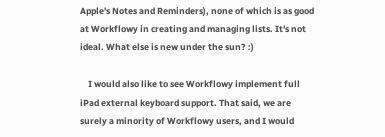Apple's Notes and Reminders), none of which is as good at Workflowy in creating and managing lists. It's not ideal. What else is new under the sun? :)

    I would also like to see Workflowy implement full iPad external keyboard support. That said, we are surely a minority of Workflowy users, and I would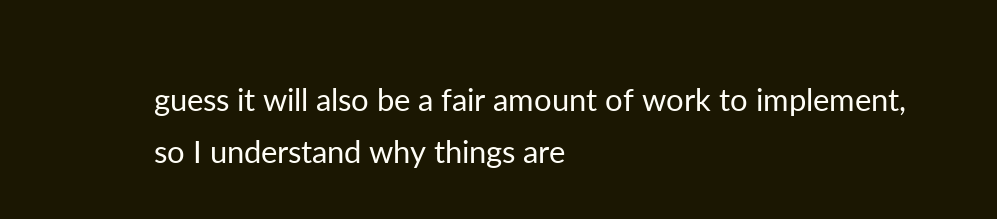guess it will also be a fair amount of work to implement, so I understand why things are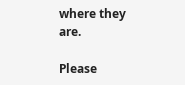where they are.

Please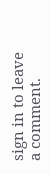sign in to leave a comment.